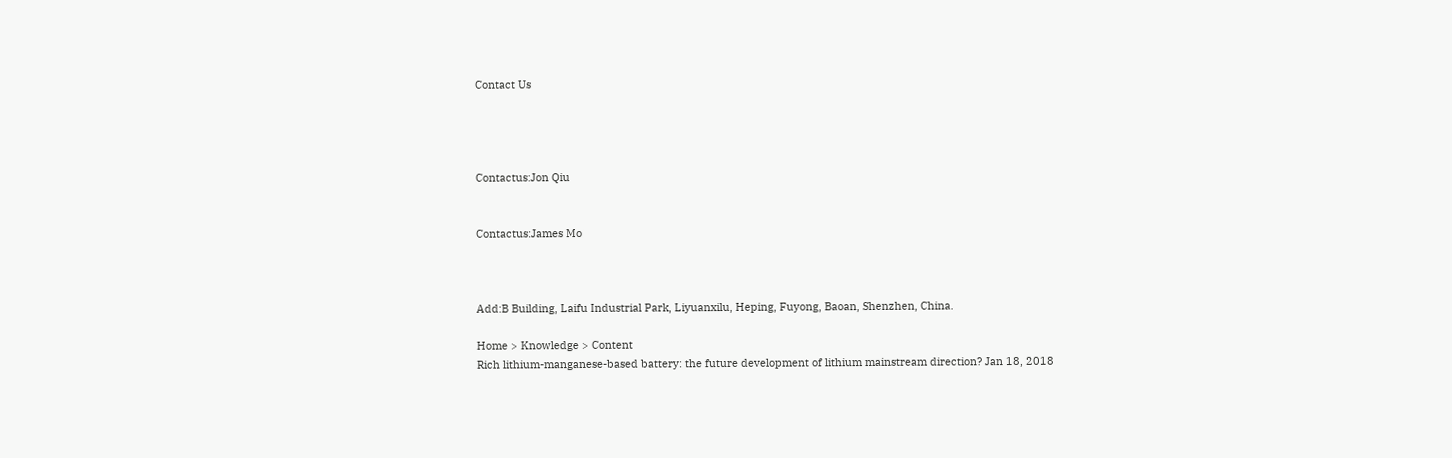Contact Us




Contactus:Jon Qiu


Contactus:James Mo



Add:B Building, Laifu Industrial Park, Liyuanxilu, Heping, Fuyong, Baoan, Shenzhen, China.

Home > Knowledge > Content
Rich lithium-manganese-based battery: the future development of lithium mainstream direction? Jan 18, 2018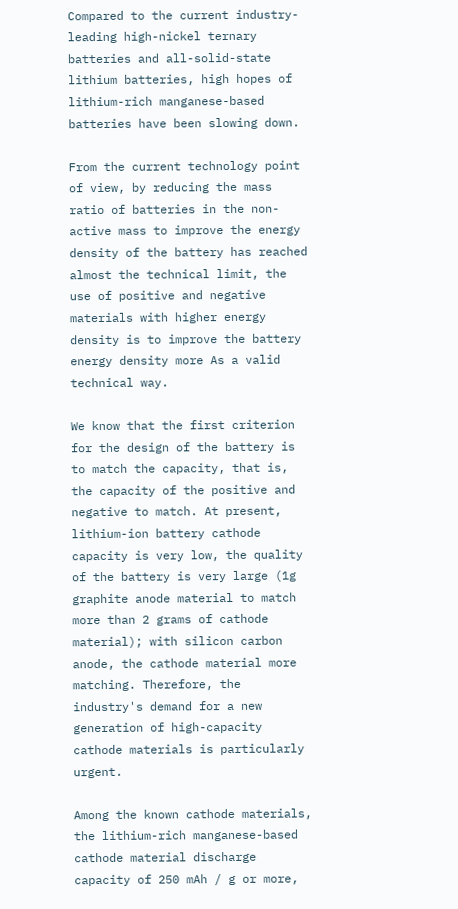Compared to the current industry-leading high-nickel ternary batteries and all-solid-state lithium batteries, high hopes of lithium-rich manganese-based batteries have been slowing down.

From the current technology point of view, by reducing the mass ratio of batteries in the non-active mass to improve the energy density of the battery has reached almost the technical limit, the use of positive and negative materials with higher energy density is to improve the battery energy density more As a valid technical way.

We know that the first criterion for the design of the battery is to match the capacity, that is, the capacity of the positive and negative to match. At present, lithium-ion battery cathode capacity is very low, the quality of the battery is very large (1g graphite anode material to match more than 2 grams of cathode material); with silicon carbon anode, the cathode material more matching. Therefore, the industry's demand for a new generation of high-capacity cathode materials is particularly urgent.

Among the known cathode materials, the lithium-rich manganese-based cathode material discharge capacity of 250 mAh / g or more,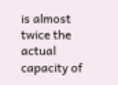is almost twice the actual capacity of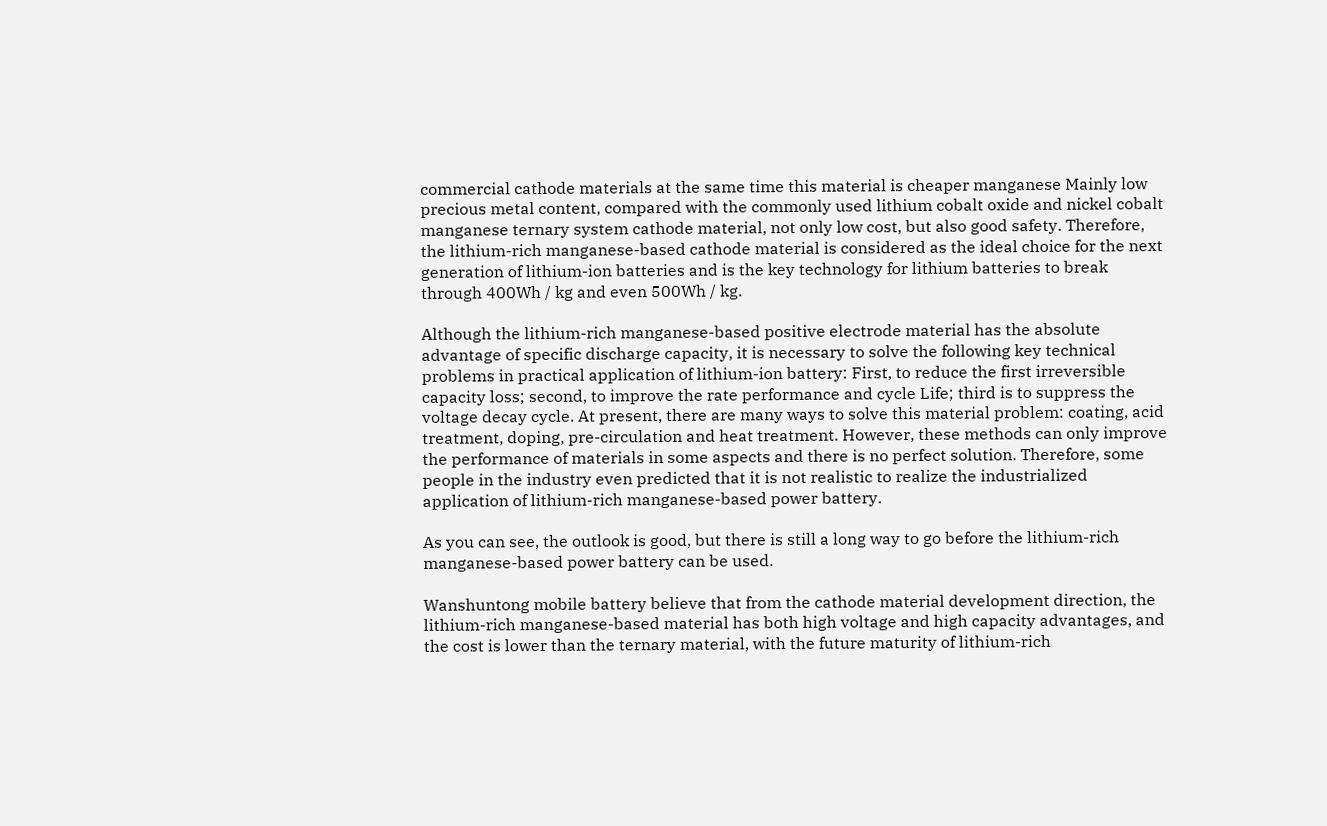commercial cathode materials at the same time this material is cheaper manganese Mainly low precious metal content, compared with the commonly used lithium cobalt oxide and nickel cobalt manganese ternary system cathode material, not only low cost, but also good safety. Therefore, the lithium-rich manganese-based cathode material is considered as the ideal choice for the next generation of lithium-ion batteries and is the key technology for lithium batteries to break through 400Wh / kg and even 500Wh / kg.

Although the lithium-rich manganese-based positive electrode material has the absolute advantage of specific discharge capacity, it is necessary to solve the following key technical problems in practical application of lithium-ion battery: First, to reduce the first irreversible capacity loss; second, to improve the rate performance and cycle Life; third is to suppress the voltage decay cycle. At present, there are many ways to solve this material problem: coating, acid treatment, doping, pre-circulation and heat treatment. However, these methods can only improve the performance of materials in some aspects and there is no perfect solution. Therefore, some people in the industry even predicted that it is not realistic to realize the industrialized application of lithium-rich manganese-based power battery.

As you can see, the outlook is good, but there is still a long way to go before the lithium-rich manganese-based power battery can be used.

Wanshuntong mobile battery believe that from the cathode material development direction, the lithium-rich manganese-based material has both high voltage and high capacity advantages, and the cost is lower than the ternary material, with the future maturity of lithium-rich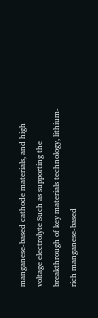manganese-based cathode materials, and high voltage electrolyte Such as supporting the breakthrough of key materials technology, lithium-rich manganese-based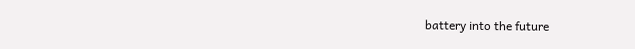battery into the future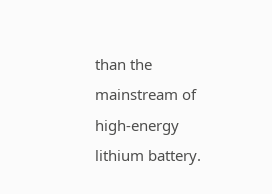than the mainstream of high-energy lithium battery.